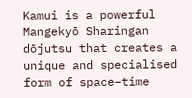Kamui is a powerful Mangekyō Sharingan dōjutsu that creates a unique and specialised form of space–time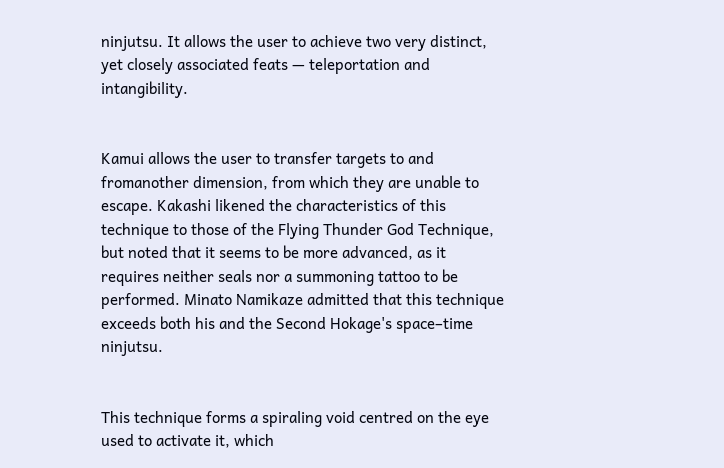ninjutsu. It allows the user to achieve two very distinct, yet closely associated feats — teleportation and intangibility.


Kamui allows the user to transfer targets to and fromanother dimension, from which they are unable to escape. Kakashi likened the characteristics of this technique to those of the Flying Thunder God Technique, but noted that it seems to be more advanced, as it requires neither seals nor a summoning tattoo to be performed. Minato Namikaze admitted that this technique exceeds both his and the Second Hokage's space–time ninjutsu.


This technique forms a spiraling void centred on the eye used to activate it, which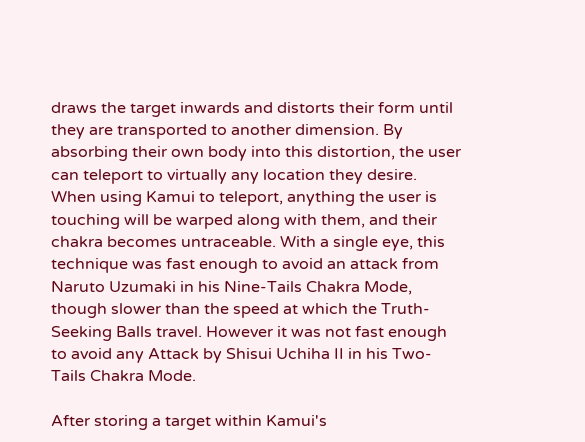draws the target inwards and distorts their form until they are transported to another dimension. By absorbing their own body into this distortion, the user can teleport to virtually any location they desire. When using Kamui to teleport, anything the user is touching will be warped along with them, and their chakra becomes untraceable. With a single eye, this technique was fast enough to avoid an attack from Naruto Uzumaki in his Nine-Tails Chakra Mode, though slower than the speed at which the Truth-Seeking Balls travel. However it was not fast enough to avoid any Attack by Shisui Uchiha II in his Two-Tails Chakra Mode.

After storing a target within Kamui's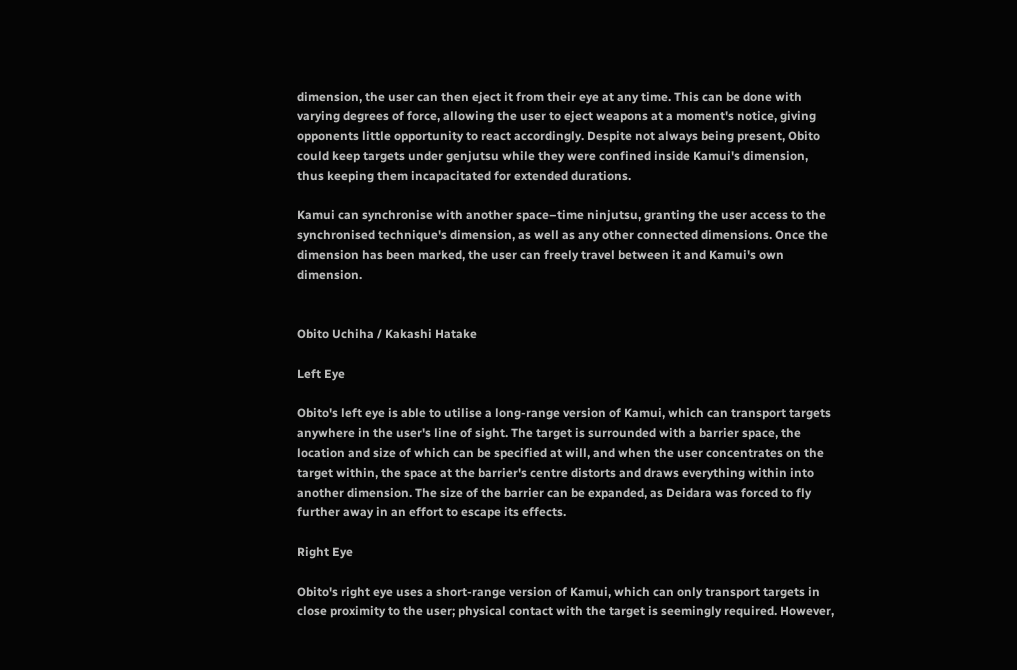dimension, the user can then eject it from their eye at any time. This can be done with varying degrees of force, allowing the user to eject weapons at a moment's notice, giving opponents little opportunity to react accordingly. Despite not always being present, Obito could keep targets under genjutsu while they were confined inside Kamui's dimension, thus keeping them incapacitated for extended durations.

Kamui can synchronise with another space–time ninjutsu, granting the user access to the synchronised technique's dimension, as well as any other connected dimensions. Once the dimension has been marked, the user can freely travel between it and Kamui's own dimension.


Obito Uchiha / Kakashi Hatake

Left Eye

Obito's left eye is able to utilise a long-range version of Kamui, which can transport targets anywhere in the user's line of sight. The target is surrounded with a barrier space, the location and size of which can be specified at will, and when the user concentrates on the target within, the space at the barrier's centre distorts and draws everything within into another dimension. The size of the barrier can be expanded, as Deidara was forced to fly further away in an effort to escape its effects.

Right Eye

Obito's right eye uses a short-range version of Kamui, which can only transport targets in close proximity to the user; physical contact with the target is seemingly required. However,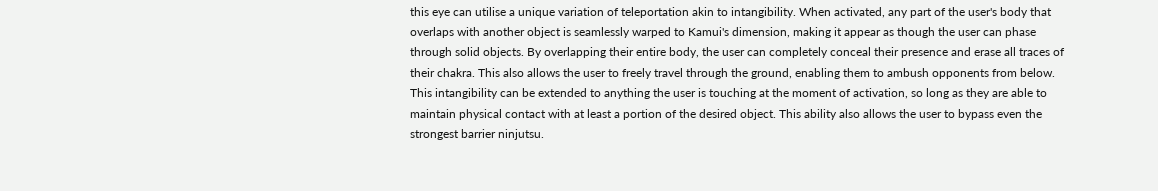this eye can utilise a unique variation of teleportation akin to intangibility. When activated, any part of the user's body that overlaps with another object is seamlessly warped to Kamui's dimension, making it appear as though the user can phase through solid objects. By overlapping their entire body, the user can completely conceal their presence and erase all traces of their chakra. This also allows the user to freely travel through the ground, enabling them to ambush opponents from below. This intangibility can be extended to anything the user is touching at the moment of activation, so long as they are able to maintain physical contact with at least a portion of the desired object. This ability also allows the user to bypass even the strongest barrier ninjutsu.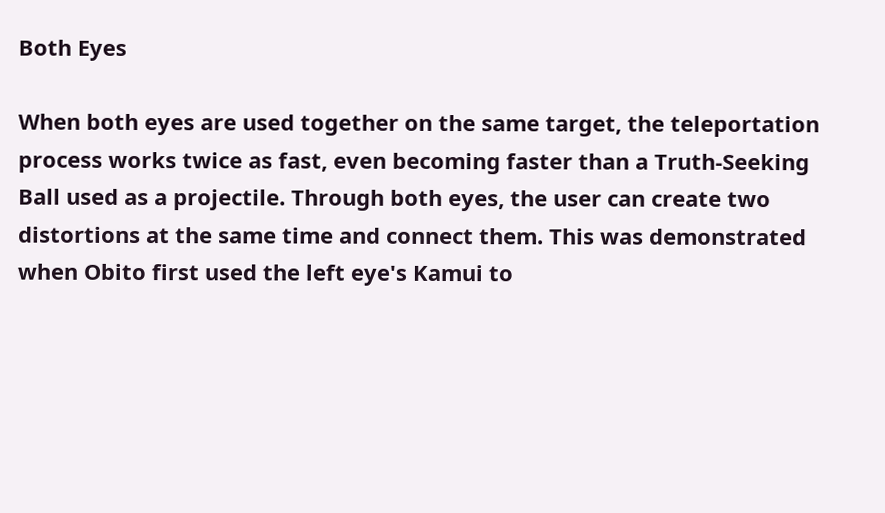Both Eyes

When both eyes are used together on the same target, the teleportation process works twice as fast, even becoming faster than a Truth-Seeking Ball used as a projectile. Through both eyes, the user can create two distortions at the same time and connect them. This was demonstrated when Obito first used the left eye's Kamui to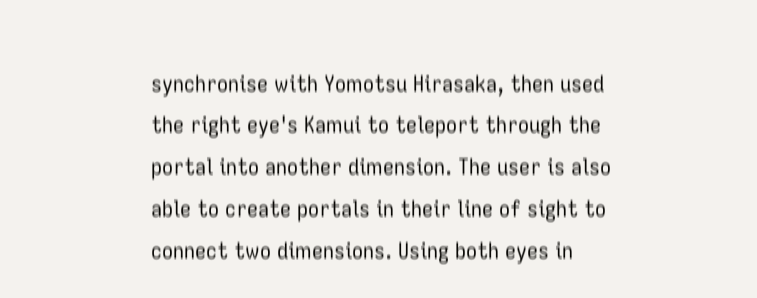synchronise with Yomotsu Hirasaka, then used the right eye's Kamui to teleport through the portal into another dimension. The user is also able to create portals in their line of sight to connect two dimensions. Using both eyes in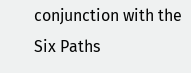conjunction with the Six Paths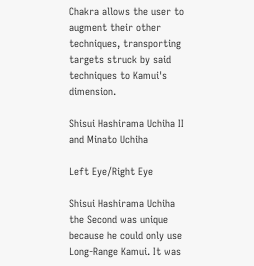Chakra allows the user to augment their other techniques, transporting targets struck by said techniques to Kamui's dimension.

Shisui Hashirama Uchiha II and Minato Uchiha

Left Eye/Right Eye

Shisui Hashirama Uchiha the Second was unique because he could only use Long-Range Kamui. It was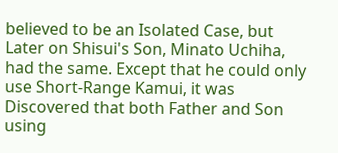believed to be an Isolated Case, but Later on Shisui's Son, Minato Uchiha, had the same. Except that he could only use Short-Range Kamui, it was Discovered that both Father and Son using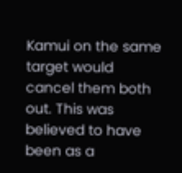Kamui on the same target would cancel them both out. This was believed to have been as a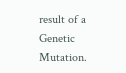result of a Genetic Mutation.